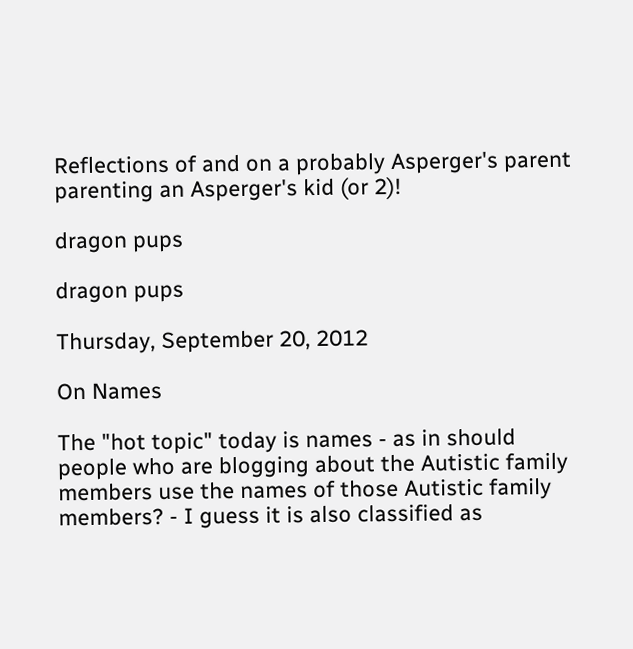Reflections of and on a probably Asperger's parent parenting an Asperger's kid (or 2)!

dragon pups

dragon pups

Thursday, September 20, 2012

On Names

The "hot topic" today is names - as in should people who are blogging about the Autistic family members use the names of those Autistic family members? - I guess it is also classified as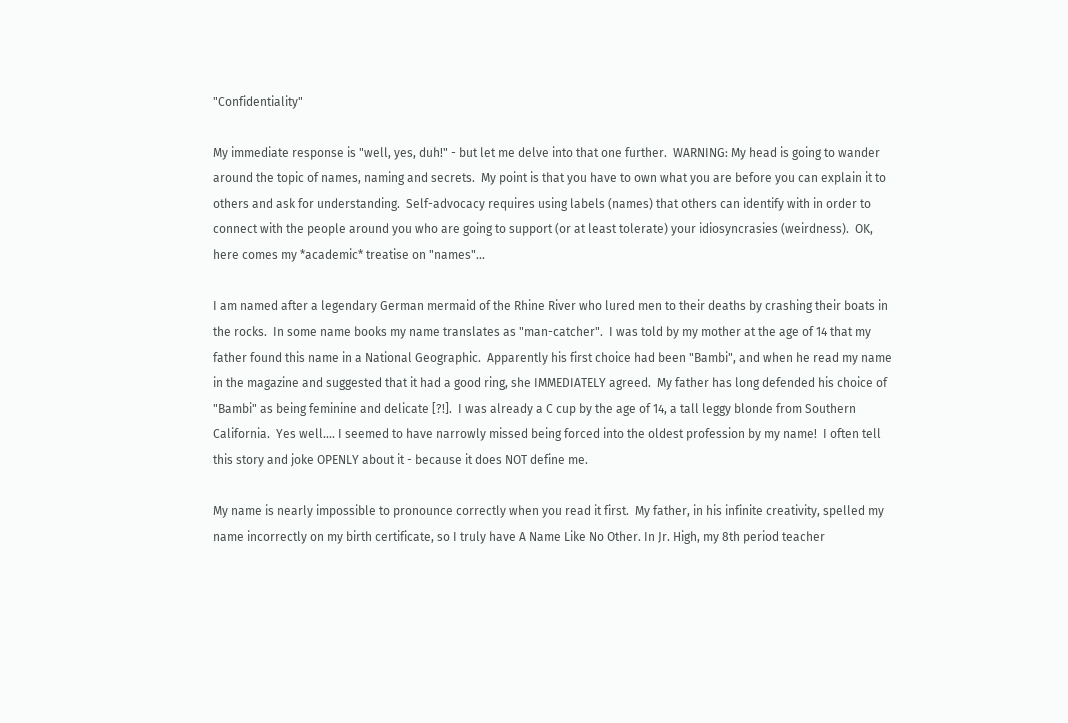"Confidentiality"

My immediate response is "well, yes, duh!" - but let me delve into that one further.  WARNING: My head is going to wander around the topic of names, naming and secrets.  My point is that you have to own what you are before you can explain it to others and ask for understanding.  Self-advocacy requires using labels (names) that others can identify with in order to connect with the people around you who are going to support (or at least tolerate) your idiosyncrasies (weirdness).  OK, here comes my *academic* treatise on "names"...

I am named after a legendary German mermaid of the Rhine River who lured men to their deaths by crashing their boats in the rocks.  In some name books my name translates as "man-catcher".  I was told by my mother at the age of 14 that my father found this name in a National Geographic.  Apparently his first choice had been "Bambi", and when he read my name in the magazine and suggested that it had a good ring, she IMMEDIATELY agreed.  My father has long defended his choice of "Bambi" as being feminine and delicate [?!].  I was already a C cup by the age of 14, a tall leggy blonde from Southern California.  Yes well.... I seemed to have narrowly missed being forced into the oldest profession by my name!  I often tell this story and joke OPENLY about it - because it does NOT define me.

My name is nearly impossible to pronounce correctly when you read it first.  My father, in his infinite creativity, spelled my name incorrectly on my birth certificate, so I truly have A Name Like No Other. In Jr. High, my 8th period teacher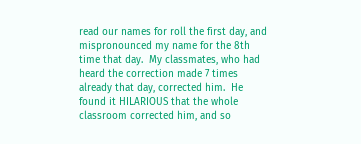read our names for roll the first day, and mispronounced my name for the 8th time that day.  My classmates, who had heard the correction made 7 times already that day, corrected him.  He found it HILARIOUS that the whole classroom corrected him, and so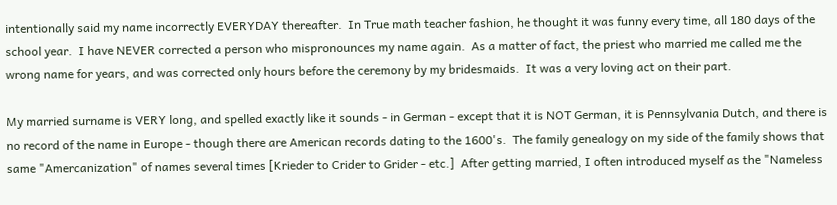intentionally said my name incorrectly EVERYDAY thereafter.  In True math teacher fashion, he thought it was funny every time, all 180 days of the school year.  I have NEVER corrected a person who mispronounces my name again.  As a matter of fact, the priest who married me called me the wrong name for years, and was corrected only hours before the ceremony by my bridesmaids.  It was a very loving act on their part.

My married surname is VERY long, and spelled exactly like it sounds - in German - except that it is NOT German, it is Pennsylvania Dutch, and there is no record of the name in Europe - though there are American records dating to the 1600's.  The family genealogy on my side of the family shows that same "Amercanization" of names several times [Krieder to Crider to Grider - etc.]  After getting married, I often introduced myself as the "Nameless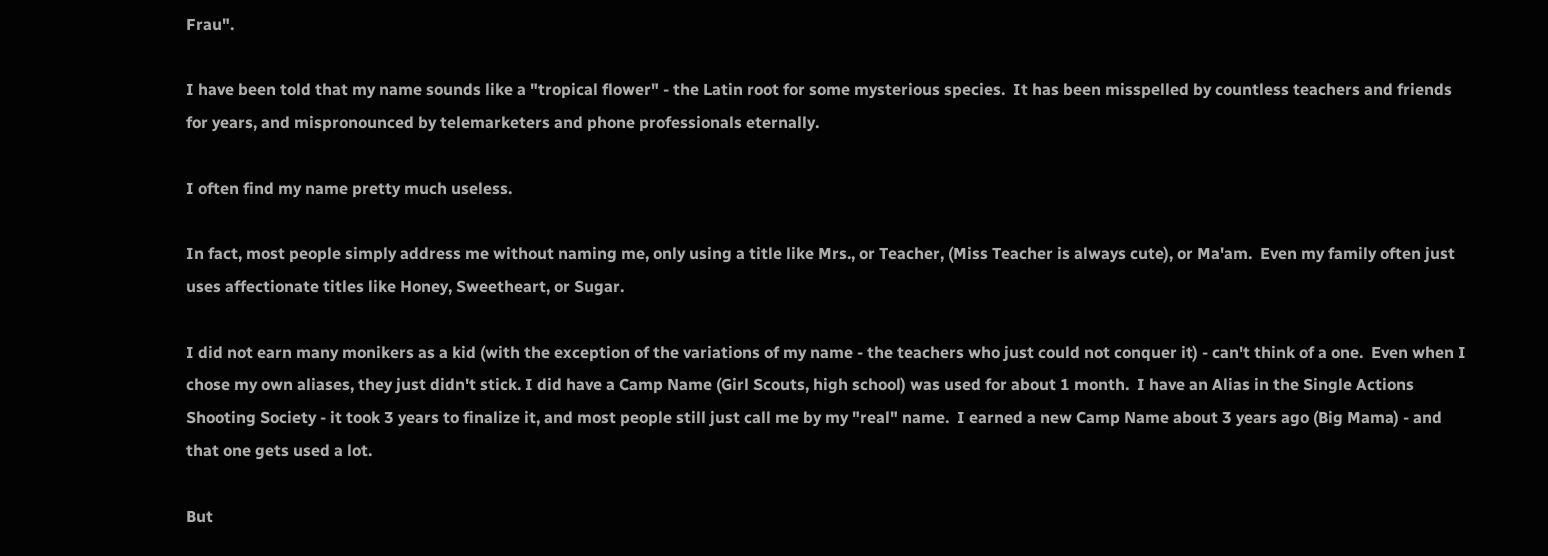Frau".

I have been told that my name sounds like a "tropical flower" - the Latin root for some mysterious species.  It has been misspelled by countless teachers and friends for years, and mispronounced by telemarketers and phone professionals eternally.

I often find my name pretty much useless.

In fact, most people simply address me without naming me, only using a title like Mrs., or Teacher, (Miss Teacher is always cute), or Ma'am.  Even my family often just uses affectionate titles like Honey, Sweetheart, or Sugar.

I did not earn many monikers as a kid (with the exception of the variations of my name - the teachers who just could not conquer it) - can't think of a one.  Even when I chose my own aliases, they just didn't stick. I did have a Camp Name (Girl Scouts, high school) was used for about 1 month.  I have an Alias in the Single Actions Shooting Society - it took 3 years to finalize it, and most people still just call me by my "real" name.  I earned a new Camp Name about 3 years ago (Big Mama) - and that one gets used a lot.

But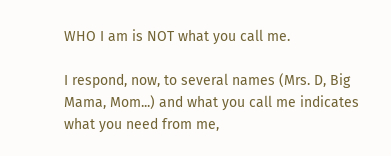WHO I am is NOT what you call me.

I respond, now, to several names (Mrs. D, Big Mama, Mom...) and what you call me indicates what you need from me,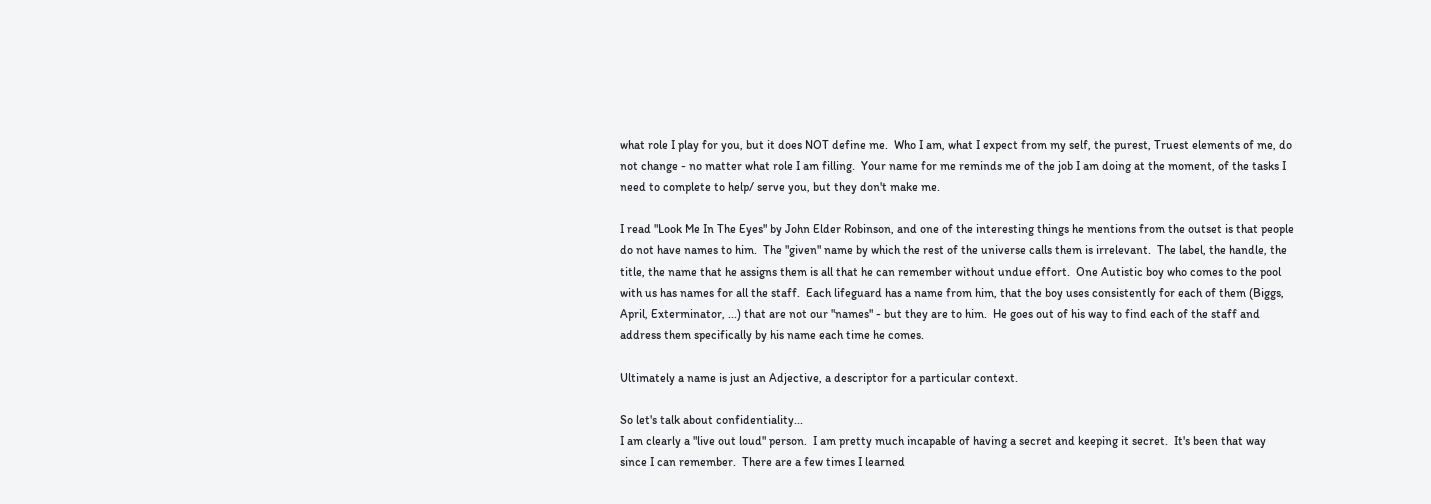what role I play for you, but it does NOT define me.  Who I am, what I expect from my self, the purest, Truest elements of me, do not change - no matter what role I am filling.  Your name for me reminds me of the job I am doing at the moment, of the tasks I need to complete to help/ serve you, but they don't make me.

I read "Look Me In The Eyes" by John Elder Robinson, and one of the interesting things he mentions from the outset is that people do not have names to him.  The "given" name by which the rest of the universe calls them is irrelevant.  The label, the handle, the title, the name that he assigns them is all that he can remember without undue effort.  One Autistic boy who comes to the pool with us has names for all the staff.  Each lifeguard has a name from him, that the boy uses consistently for each of them (Biggs, April, Exterminator, ...) that are not our "names" - but they are to him.  He goes out of his way to find each of the staff and address them specifically by his name each time he comes.

Ultimately a name is just an Adjective, a descriptor for a particular context.

So let's talk about confidentiality...
I am clearly a "live out loud" person.  I am pretty much incapable of having a secret and keeping it secret.  It's been that way since I can remember.  There are a few times I learned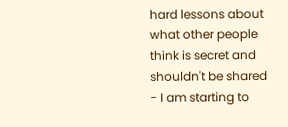hard lessons about what other people think is secret and shouldn't be shared - I am starting to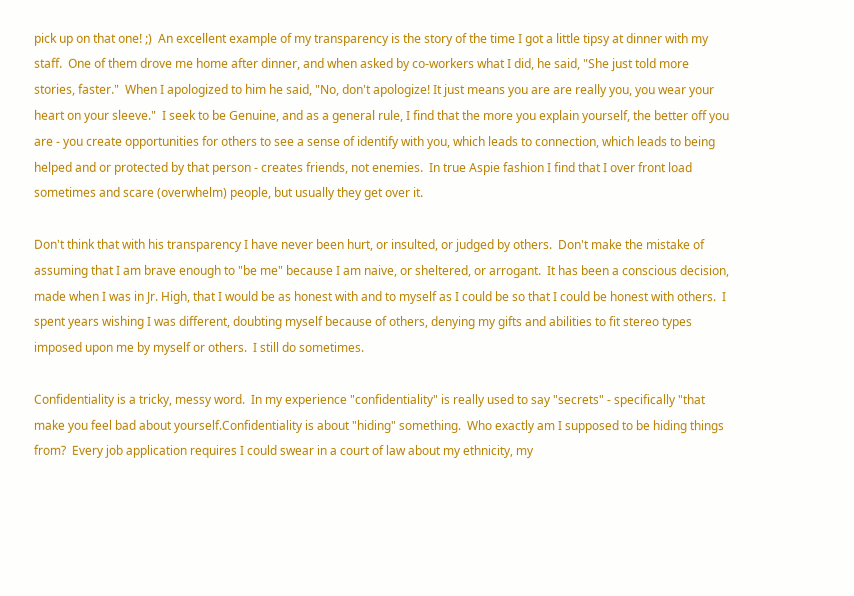pick up on that one! ;)  An excellent example of my transparency is the story of the time I got a little tipsy at dinner with my staff.  One of them drove me home after dinner, and when asked by co-workers what I did, he said, "She just told more stories, faster."  When I apologized to him he said, "No, don't apologize! It just means you are are really you, you wear your heart on your sleeve."  I seek to be Genuine, and as a general rule, I find that the more you explain yourself, the better off you are - you create opportunities for others to see a sense of identify with you, which leads to connection, which leads to being helped and or protected by that person - creates friends, not enemies.  In true Aspie fashion I find that I over front load sometimes and scare (overwhelm) people, but usually they get over it.

Don't think that with his transparency I have never been hurt, or insulted, or judged by others.  Don't make the mistake of assuming that I am brave enough to "be me" because I am naive, or sheltered, or arrogant.  It has been a conscious decision, made when I was in Jr. High, that I would be as honest with and to myself as I could be so that I could be honest with others.  I spent years wishing I was different, doubting myself because of others, denying my gifts and abilities to fit stereo types imposed upon me by myself or others.  I still do sometimes.

Confidentiality is a tricky, messy word.  In my experience "confidentiality" is really used to say "secrets" - specifically "that make you feel bad about yourself.Confidentiality is about "hiding" something.  Who exactly am I supposed to be hiding things from?  Every job application requires I could swear in a court of law about my ethnicity, my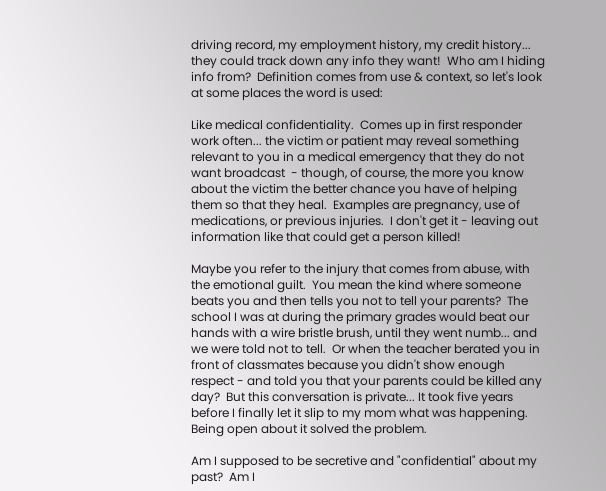driving record, my employment history, my credit history... they could track down any info they want!  Who am I hiding info from?  Definition comes from use & context, so let's look at some places the word is used:

Like medical confidentiality.  Comes up in first responder work often... the victim or patient may reveal something relevant to you in a medical emergency that they do not want broadcast  - though, of course, the more you know about the victim the better chance you have of helping them so that they heal.  Examples are pregnancy, use of medications, or previous injuries.  I don't get it - leaving out information like that could get a person killed!

Maybe you refer to the injury that comes from abuse, with the emotional guilt.  You mean the kind where someone beats you and then tells you not to tell your parents?  The school I was at during the primary grades would beat our hands with a wire bristle brush, until they went numb... and we were told not to tell.  Or when the teacher berated you in front of classmates because you didn't show enough respect - and told you that your parents could be killed any day?  But this conversation is private... It took five years before I finally let it slip to my mom what was happening.  Being open about it solved the problem.

Am I supposed to be secretive and "confidential" about my past?  Am I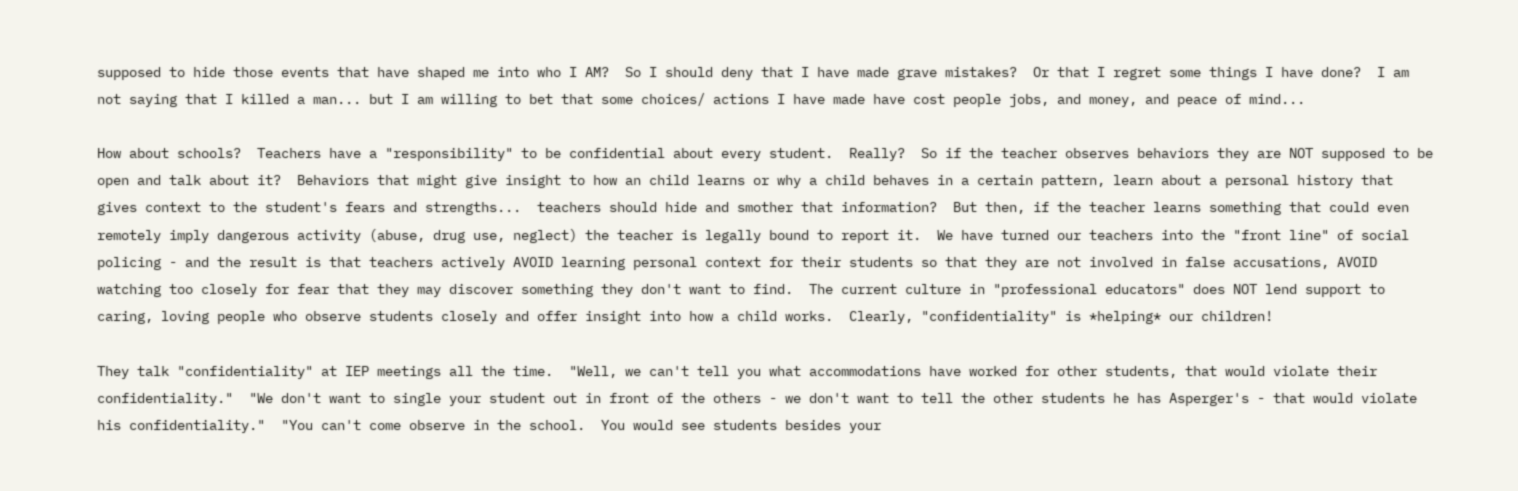supposed to hide those events that have shaped me into who I AM?  So I should deny that I have made grave mistakes?  Or that I regret some things I have done?  I am not saying that I killed a man... but I am willing to bet that some choices/ actions I have made have cost people jobs, and money, and peace of mind...

How about schools?  Teachers have a "responsibility" to be confidential about every student.  Really?  So if the teacher observes behaviors they are NOT supposed to be open and talk about it?  Behaviors that might give insight to how an child learns or why a child behaves in a certain pattern, learn about a personal history that gives context to the student's fears and strengths...  teachers should hide and smother that information?  But then, if the teacher learns something that could even remotely imply dangerous activity (abuse, drug use, neglect) the teacher is legally bound to report it.  We have turned our teachers into the "front line" of social policing - and the result is that teachers actively AVOID learning personal context for their students so that they are not involved in false accusations, AVOID watching too closely for fear that they may discover something they don't want to find.  The current culture in "professional educators" does NOT lend support to caring, loving people who observe students closely and offer insight into how a child works.  Clearly, "confidentiality" is *helping* our children!

They talk "confidentiality" at IEP meetings all the time.  "Well, we can't tell you what accommodations have worked for other students, that would violate their confidentiality."  "We don't want to single your student out in front of the others - we don't want to tell the other students he has Asperger's - that would violate his confidentiality."  "You can't come observe in the school.  You would see students besides your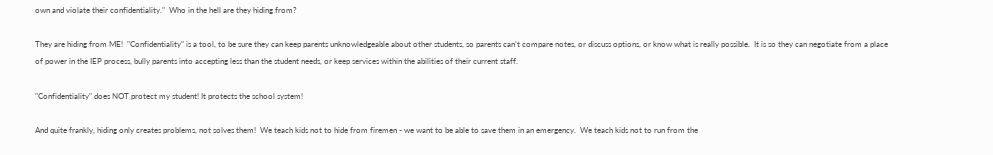own and violate their confidentiality."  Who in the hell are they hiding from?

They are hiding from ME!  "Confidentiality" is a tool, to be sure they can keep parents unknowledgeable about other students, so parents can't compare notes, or discuss options, or know what is really possible.  It is so they can negotiate from a place of power in the IEP process, bully parents into accepting less than the student needs, or keep services within the abilities of their current staff.

"Confidentiality" does NOT protect my student! It protects the school system!

And quite frankly, hiding only creates problems, not solves them!  We teach kids not to hide from firemen - we want to be able to save them in an emergency.  We teach kids not to run from the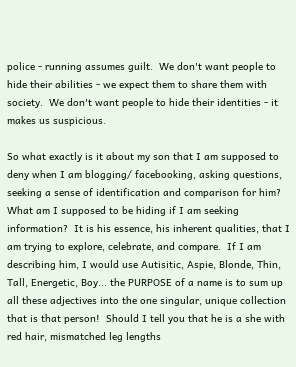police - running assumes guilt.  We don't want people to hide their abilities - we expect them to share them with society.  We don't want people to hide their identities - it makes us suspicious.

So what exactly is it about my son that I am supposed to deny when I am blogging/ facebooking, asking questions, seeking a sense of identification and comparison for him?  What am I supposed to be hiding if I am seeking information?  It is his essence, his inherent qualities, that I am trying to explore, celebrate, and compare.  If I am describing him, I would use Autisitic, Aspie, Blonde, Thin, Tall, Energetic, Boy... the PURPOSE of a name is to sum up all these adjectives into the one singular, unique collection that is that person!  Should I tell you that he is a she with red hair, mismatched leg lengths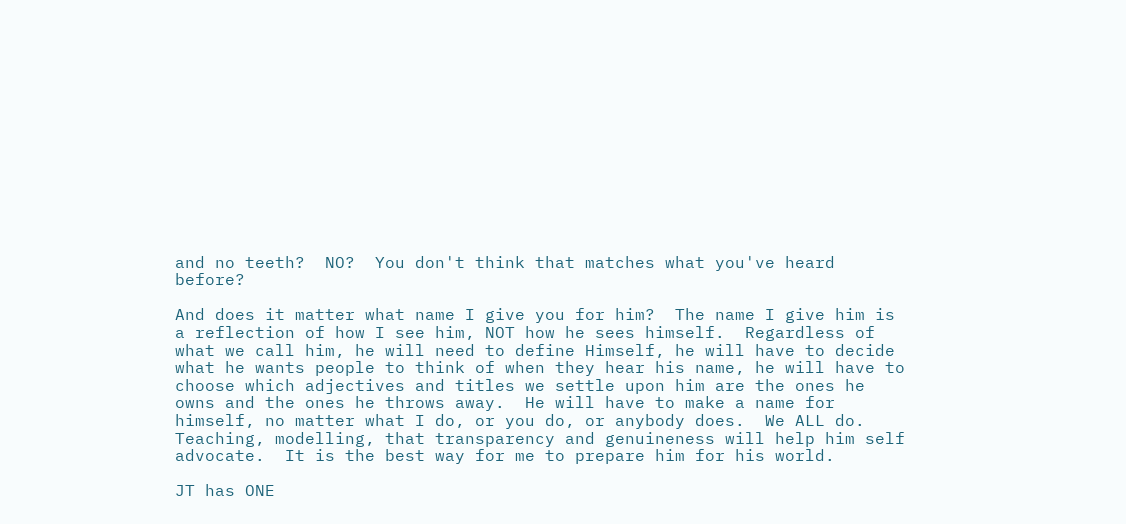and no teeth?  NO?  You don't think that matches what you've heard before?

And does it matter what name I give you for him?  The name I give him is a reflection of how I see him, NOT how he sees himself.  Regardless of what we call him, he will need to define Himself, he will have to decide what he wants people to think of when they hear his name, he will have to choose which adjectives and titles we settle upon him are the ones he owns and the ones he throws away.  He will have to make a name for himself, no matter what I do, or you do, or anybody does.  We ALL do.  Teaching, modelling, that transparency and genuineness will help him self advocate.  It is the best way for me to prepare him for his world.

JT has ONE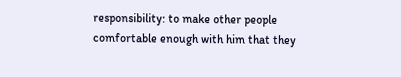responsibility: to make other people comfortable enough with him that they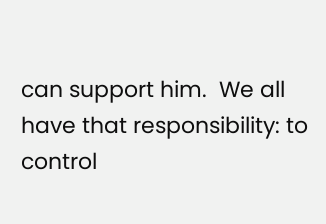can support him.  We all have that responsibility: to control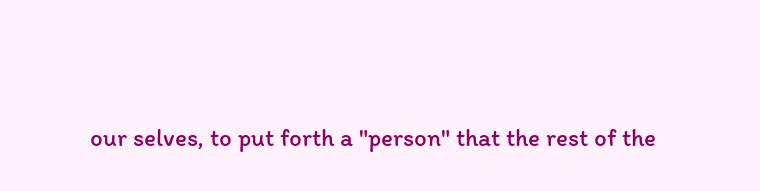our selves, to put forth a "person" that the rest of the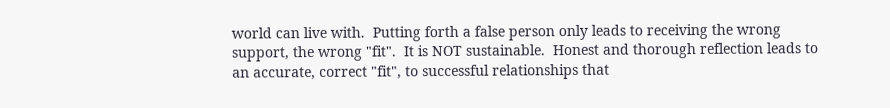world can live with.  Putting forth a false person only leads to receiving the wrong support, the wrong "fit".  It is NOT sustainable.  Honest and thorough reflection leads to an accurate, correct "fit", to successful relationships that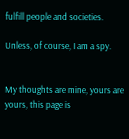fulfill people and societies.

Unless, of course, I am a spy.


My thoughts are mine, yours are yours, this page is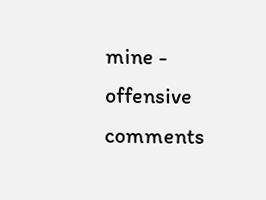mine - offensive comments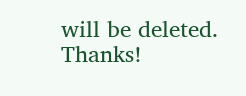will be deleted. Thanks!